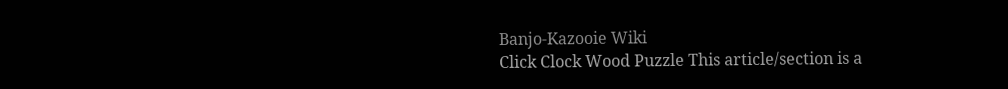Banjo-Kazooie Wiki
Click Clock Wood Puzzle This article/section is a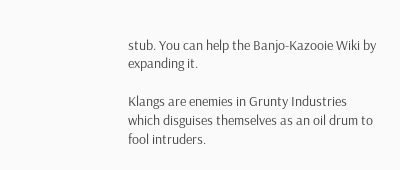stub. You can help the Banjo-Kazooie Wiki by expanding it.

Klangs are enemies in Grunty Industries which disguises themselves as an oil drum to fool intruders.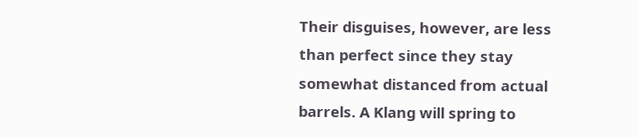Their disguises, however, are less than perfect since they stay somewhat distanced from actual barrels. A Klang will spring to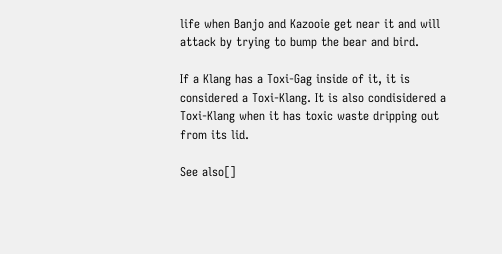life when Banjo and Kazooie get near it and will attack by trying to bump the bear and bird.

If a Klang has a Toxi-Gag inside of it, it is considered a Toxi-Klang. It is also condisidered a Toxi-Klang when it has toxic waste dripping out from its lid.

See also[]